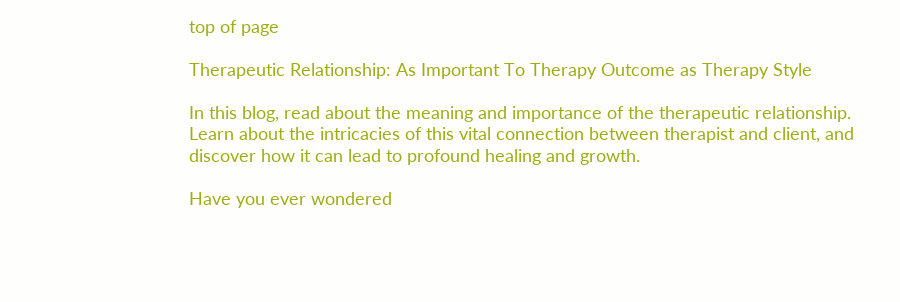top of page

Therapeutic Relationship: As Important To Therapy Outcome as Therapy Style

In this blog, read about the meaning and importance of the therapeutic relationship. Learn about the intricacies of this vital connection between therapist and client, and discover how it can lead to profound healing and growth.

Have you ever wondered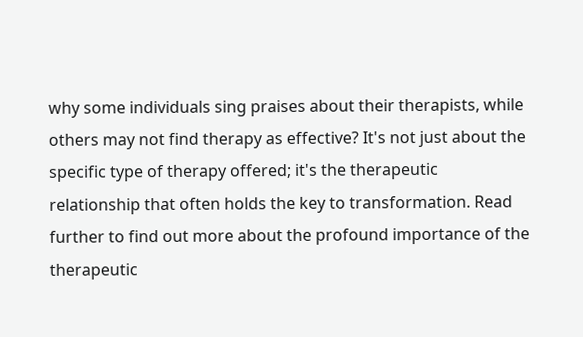why some individuals sing praises about their therapists, while others may not find therapy as effective? It's not just about the specific type of therapy offered; it's the therapeutic relationship that often holds the key to transformation. Read further to find out more about the profound importance of the therapeutic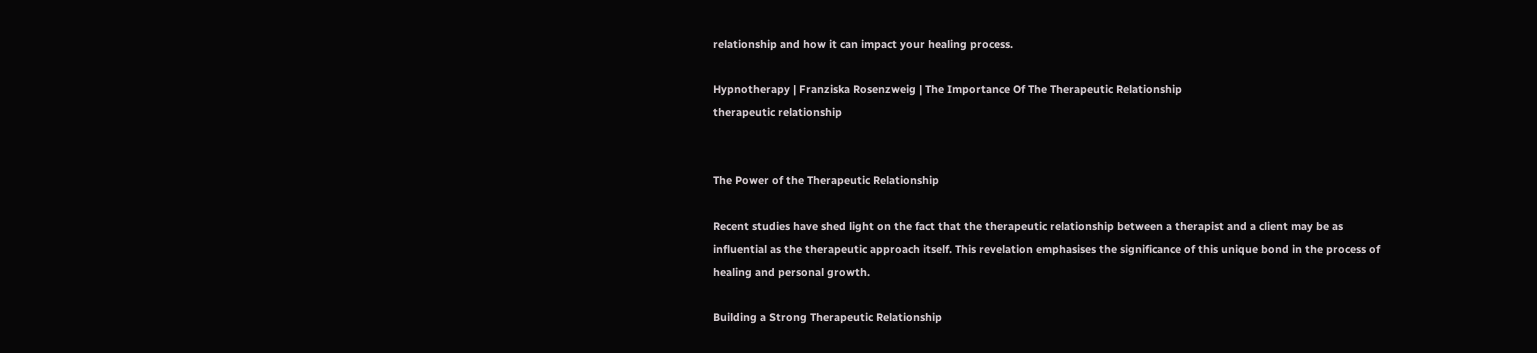relationship and how it can impact your healing process.

Hypnotherapy | Franziska Rosenzweig | The Importance Of The Therapeutic Relationship
therapeutic relationship


The Power of the Therapeutic Relationship

Recent studies have shed light on the fact that the therapeutic relationship between a therapist and a client may be as influential as the therapeutic approach itself. This revelation emphasises the significance of this unique bond in the process of healing and personal growth.

Building a Strong Therapeutic Relationship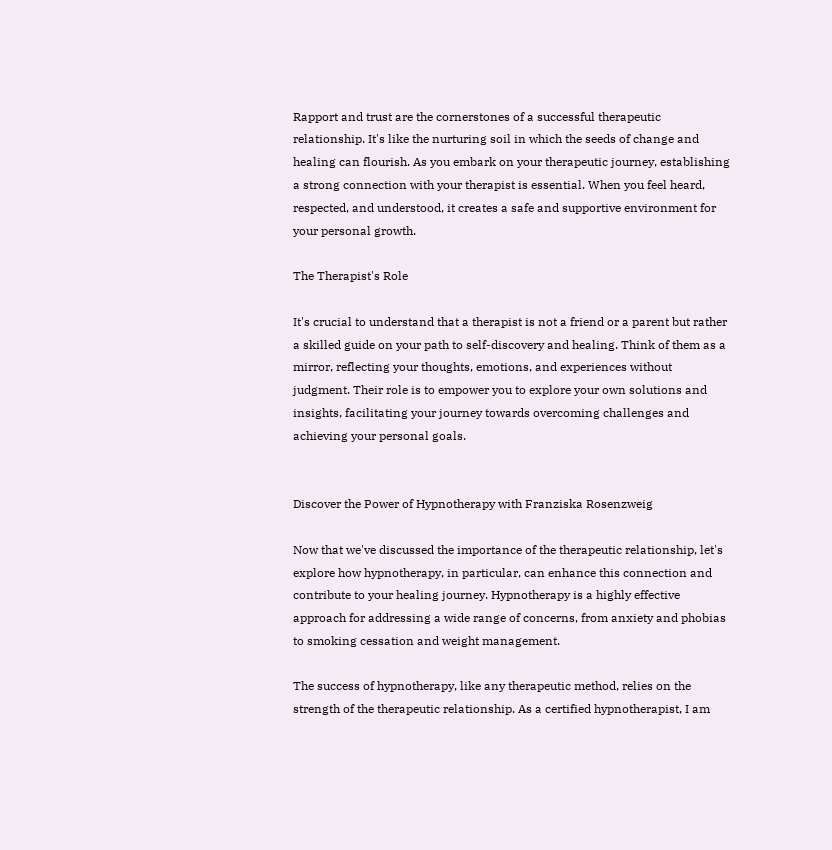Rapport and trust are the cornerstones of a successful therapeutic relationship. It's like the nurturing soil in which the seeds of change and healing can flourish. As you embark on your therapeutic journey, establishing a strong connection with your therapist is essential. When you feel heard, respected, and understood, it creates a safe and supportive environment for your personal growth.

The Therapist's Role

It's crucial to understand that a therapist is not a friend or a parent but rather a skilled guide on your path to self-discovery and healing. Think of them as a mirror, reflecting your thoughts, emotions, and experiences without judgment. Their role is to empower you to explore your own solutions and insights, facilitating your journey towards overcoming challenges and achieving your personal goals.


Discover the Power of Hypnotherapy with Franziska Rosenzweig

Now that we've discussed the importance of the therapeutic relationship, let's explore how hypnotherapy, in particular, can enhance this connection and contribute to your healing journey. Hypnotherapy is a highly effective approach for addressing a wide range of concerns, from anxiety and phobias to smoking cessation and weight management.

The success of hypnotherapy, like any therapeutic method, relies on the strength of the therapeutic relationship. As a certified hypnotherapist, I am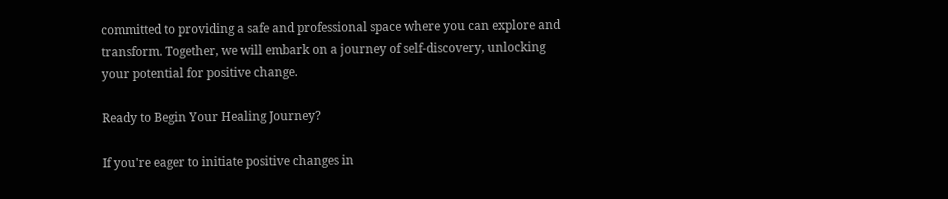committed to providing a safe and professional space where you can explore and transform. Together, we will embark on a journey of self-discovery, unlocking your potential for positive change.

Ready to Begin Your Healing Journey?

If you're eager to initiate positive changes in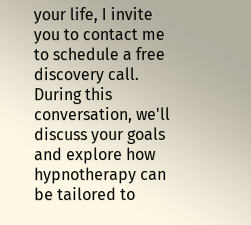your life, I invite you to contact me to schedule a free discovery call. During this conversation, we'll discuss your goals and explore how hypnotherapy can be tailored to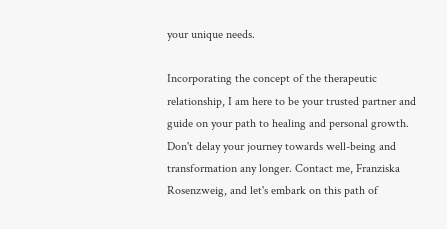your unique needs.

Incorporating the concept of the therapeutic relationship, I am here to be your trusted partner and guide on your path to healing and personal growth. Don't delay your journey towards well-being and transformation any longer. Contact me, Franziska Rosenzweig, and let's embark on this path of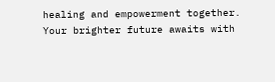healing and empowerment together. Your brighter future awaits with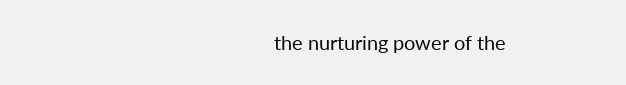the nurturing power of the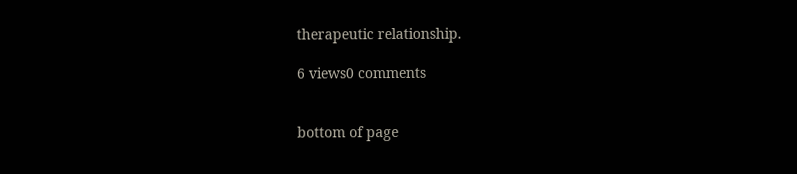therapeutic relationship.

6 views0 comments


bottom of page